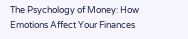The Psychology of Money: How Emotions Affect Your Finances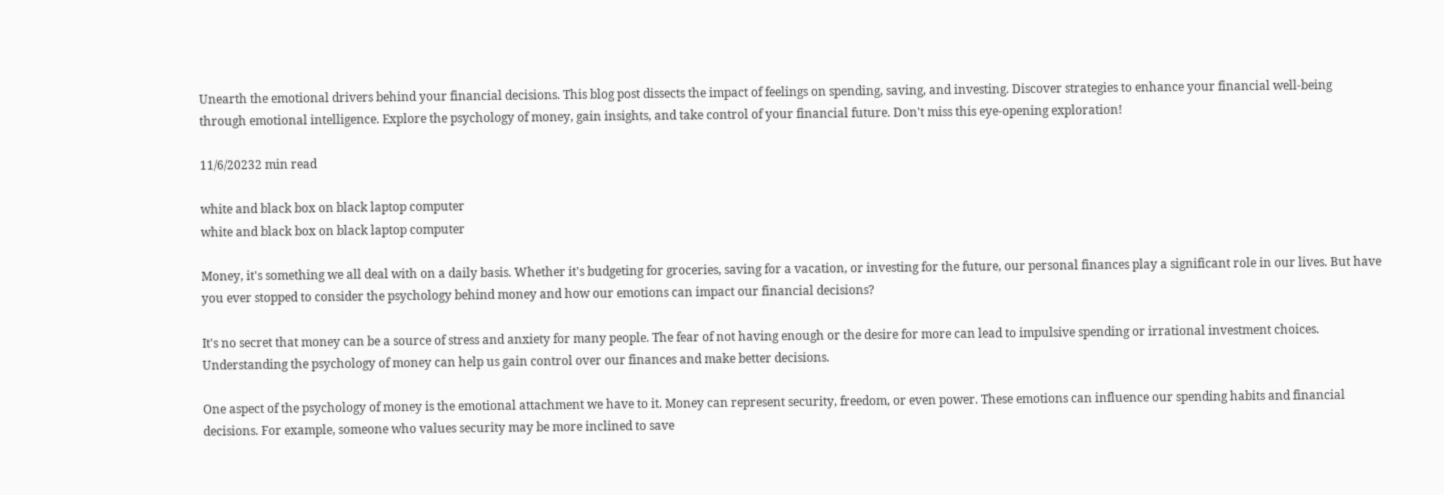Unearth the emotional drivers behind your financial decisions. This blog post dissects the impact of feelings on spending, saving, and investing. Discover strategies to enhance your financial well-being through emotional intelligence. Explore the psychology of money, gain insights, and take control of your financial future. Don't miss this eye-opening exploration!

11/6/20232 min read

white and black box on black laptop computer
white and black box on black laptop computer

Money, it's something we all deal with on a daily basis. Whether it's budgeting for groceries, saving for a vacation, or investing for the future, our personal finances play a significant role in our lives. But have you ever stopped to consider the psychology behind money and how our emotions can impact our financial decisions?

It's no secret that money can be a source of stress and anxiety for many people. The fear of not having enough or the desire for more can lead to impulsive spending or irrational investment choices. Understanding the psychology of money can help us gain control over our finances and make better decisions.

One aspect of the psychology of money is the emotional attachment we have to it. Money can represent security, freedom, or even power. These emotions can influence our spending habits and financial decisions. For example, someone who values security may be more inclined to save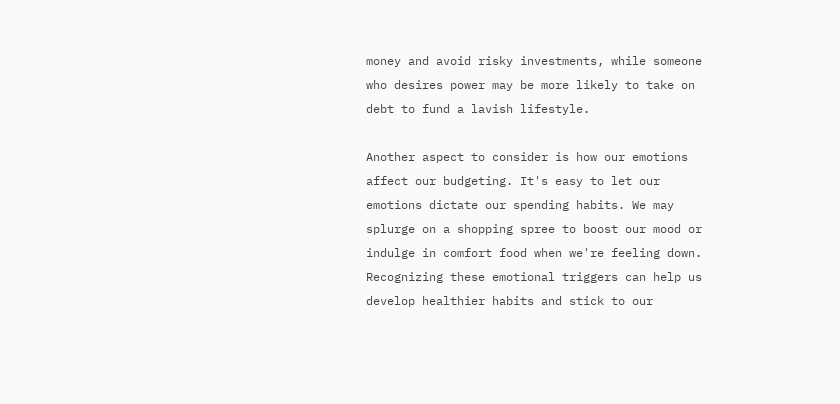money and avoid risky investments, while someone who desires power may be more likely to take on debt to fund a lavish lifestyle.

Another aspect to consider is how our emotions affect our budgeting. It's easy to let our emotions dictate our spending habits. We may splurge on a shopping spree to boost our mood or indulge in comfort food when we're feeling down. Recognizing these emotional triggers can help us develop healthier habits and stick to our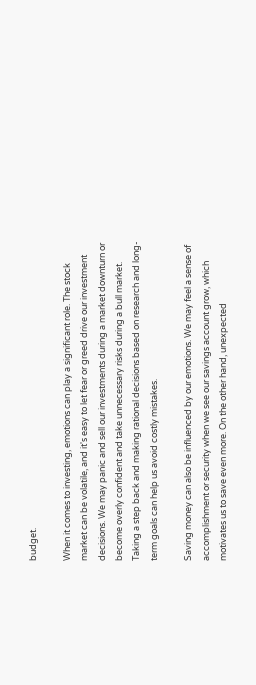budget.

When it comes to investing, emotions can play a significant role. The stock market can be volatile, and it's easy to let fear or greed drive our investment decisions. We may panic and sell our investments during a market downturn or become overly confident and take unnecessary risks during a bull market. Taking a step back and making rational decisions based on research and long-term goals can help us avoid costly mistakes.

Saving money can also be influenced by our emotions. We may feel a sense of accomplishment or security when we see our savings account grow, which motivates us to save even more. On the other hand, unexpected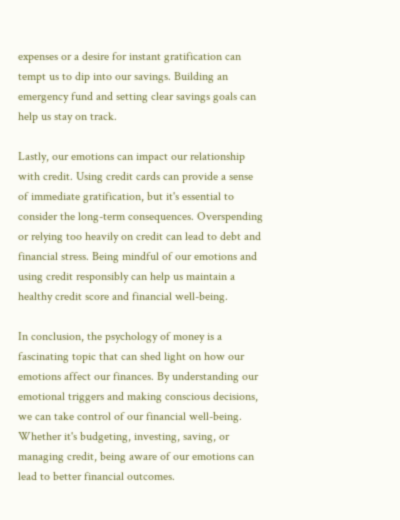expenses or a desire for instant gratification can tempt us to dip into our savings. Building an emergency fund and setting clear savings goals can help us stay on track.

Lastly, our emotions can impact our relationship with credit. Using credit cards can provide a sense of immediate gratification, but it's essential to consider the long-term consequences. Overspending or relying too heavily on credit can lead to debt and financial stress. Being mindful of our emotions and using credit responsibly can help us maintain a healthy credit score and financial well-being.

In conclusion, the psychology of money is a fascinating topic that can shed light on how our emotions affect our finances. By understanding our emotional triggers and making conscious decisions, we can take control of our financial well-being. Whether it's budgeting, investing, saving, or managing credit, being aware of our emotions can lead to better financial outcomes.